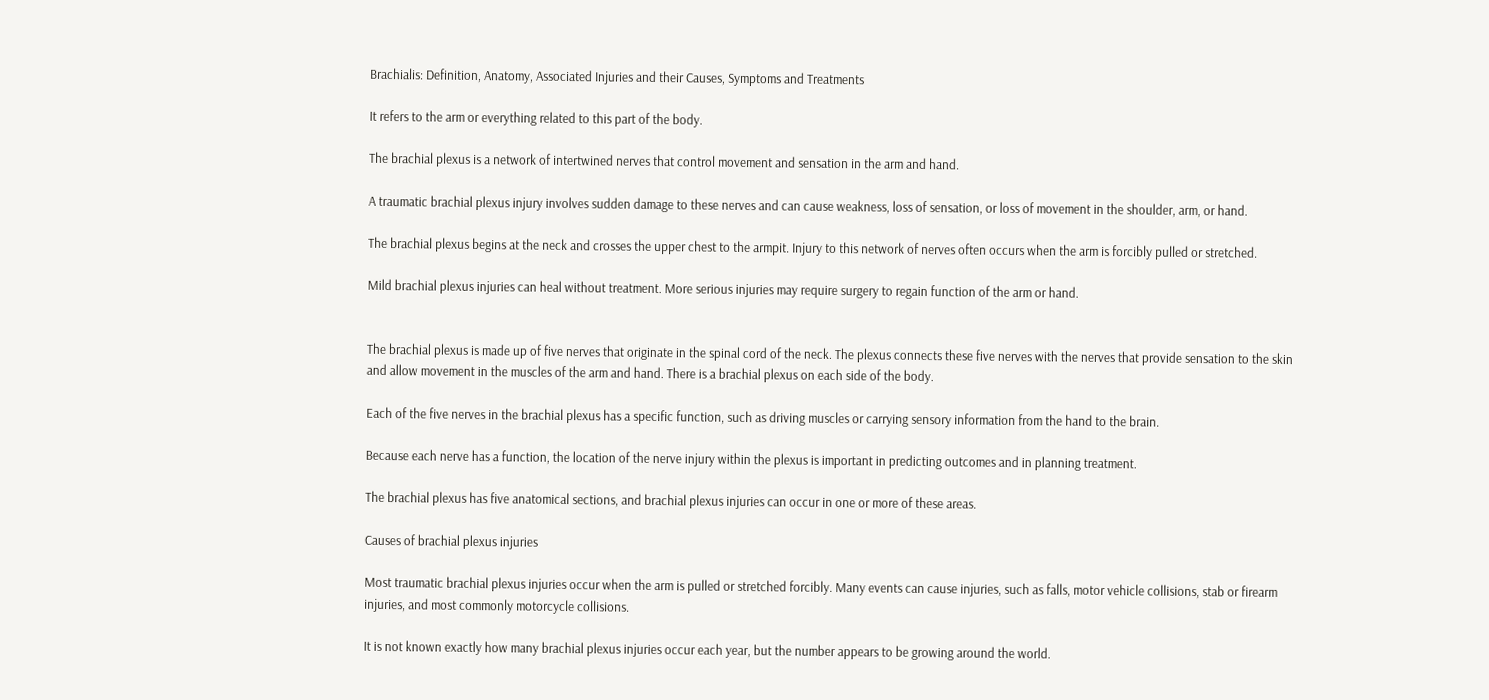Brachialis: Definition, Anatomy, Associated Injuries and their Causes, Symptoms and Treatments

It refers to the arm or everything related to this part of the body.

The brachial plexus is a network of intertwined nerves that control movement and sensation in the arm and hand.

A traumatic brachial plexus injury involves sudden damage to these nerves and can cause weakness, loss of sensation, or loss of movement in the shoulder, arm, or hand.

The brachial plexus begins at the neck and crosses the upper chest to the armpit. Injury to this network of nerves often occurs when the arm is forcibly pulled or stretched.

Mild brachial plexus injuries can heal without treatment. More serious injuries may require surgery to regain function of the arm or hand.


The brachial plexus is made up of five nerves that originate in the spinal cord of the neck. The plexus connects these five nerves with the nerves that provide sensation to the skin and allow movement in the muscles of the arm and hand. There is a brachial plexus on each side of the body.

Each of the five nerves in the brachial plexus has a specific function, such as driving muscles or carrying sensory information from the hand to the brain.

Because each nerve has a function, the location of the nerve injury within the plexus is important in predicting outcomes and in planning treatment.

The brachial plexus has five anatomical sections, and brachial plexus injuries can occur in one or more of these areas.

Causes of brachial plexus injuries

Most traumatic brachial plexus injuries occur when the arm is pulled or stretched forcibly. Many events can cause injuries, such as falls, motor vehicle collisions, stab or firearm injuries, and most commonly motorcycle collisions.

It is not known exactly how many brachial plexus injuries occur each year, but the number appears to be growing around the world.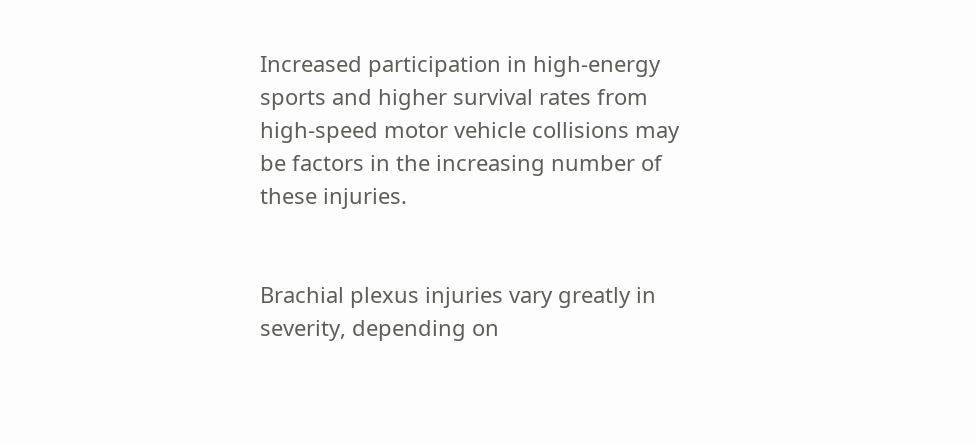Increased participation in high-energy sports and higher survival rates from high-speed motor vehicle collisions may be factors in the increasing number of these injuries.


Brachial plexus injuries vary greatly in severity, depending on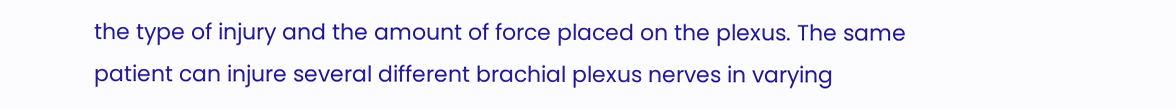the type of injury and the amount of force placed on the plexus. The same patient can injure several different brachial plexus nerves in varying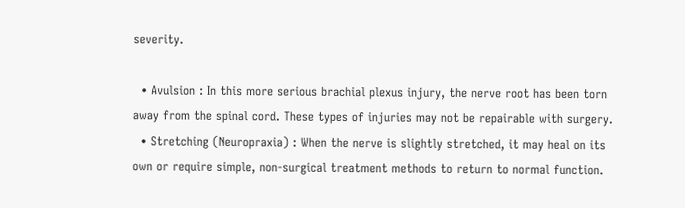severity.

  • Avulsion : In this more serious brachial plexus injury, the nerve root has been torn away from the spinal cord. These types of injuries may not be repairable with surgery.
  • Stretching (Neuropraxia) : When the nerve is slightly stretched, it may heal on its own or require simple, non-surgical treatment methods to return to normal function.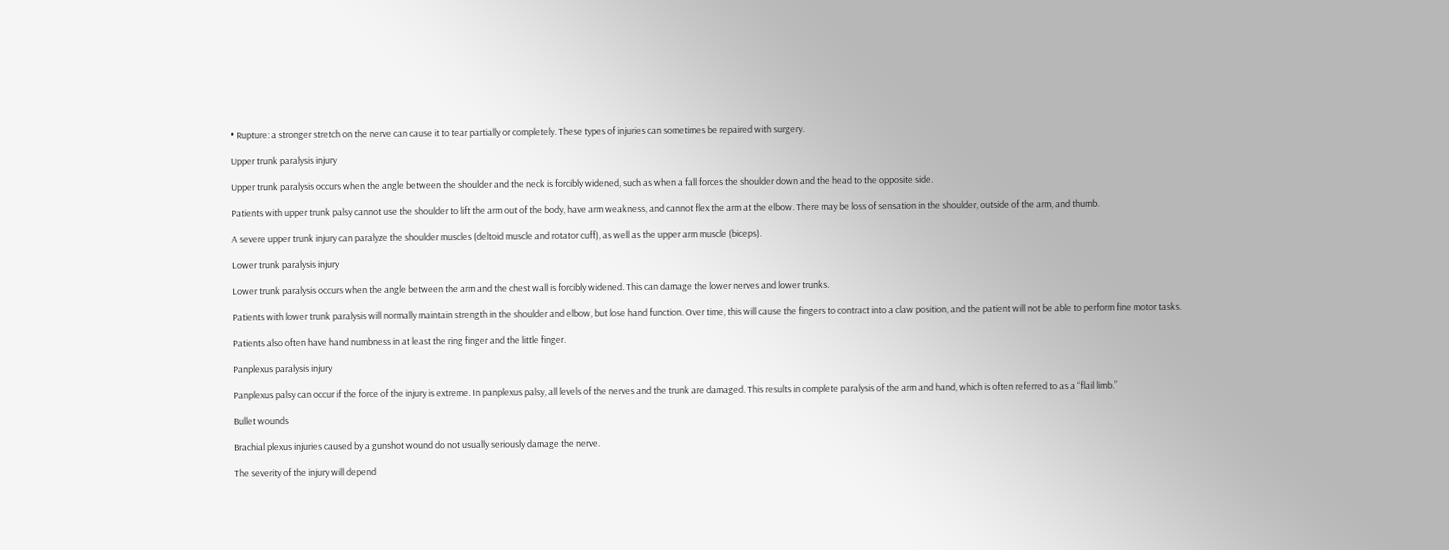• Rupture: a stronger stretch on the nerve can cause it to tear partially or completely. These types of injuries can sometimes be repaired with surgery.

Upper trunk paralysis injury

Upper trunk paralysis occurs when the angle between the shoulder and the neck is forcibly widened, such as when a fall forces the shoulder down and the head to the opposite side.

Patients with upper trunk palsy cannot use the shoulder to lift the arm out of the body, have arm weakness, and cannot flex the arm at the elbow. There may be loss of sensation in the shoulder, outside of the arm, and thumb.

A severe upper trunk injury can paralyze the shoulder muscles (deltoid muscle and rotator cuff), as well as the upper arm muscle (biceps).

Lower trunk paralysis injury

Lower trunk paralysis occurs when the angle between the arm and the chest wall is forcibly widened. This can damage the lower nerves and lower trunks.

Patients with lower trunk paralysis will normally maintain strength in the shoulder and elbow, but lose hand function. Over time, this will cause the fingers to contract into a claw position, and the patient will not be able to perform fine motor tasks.

Patients also often have hand numbness in at least the ring finger and the little finger.

Panplexus paralysis injury

Panplexus palsy can occur if the force of the injury is extreme. In panplexus palsy, all levels of the nerves and the trunk are damaged. This results in complete paralysis of the arm and hand, which is often referred to as a “flail limb.”

Bullet wounds

Brachial plexus injuries caused by a gunshot wound do not usually seriously damage the nerve.

The severity of the injury will depend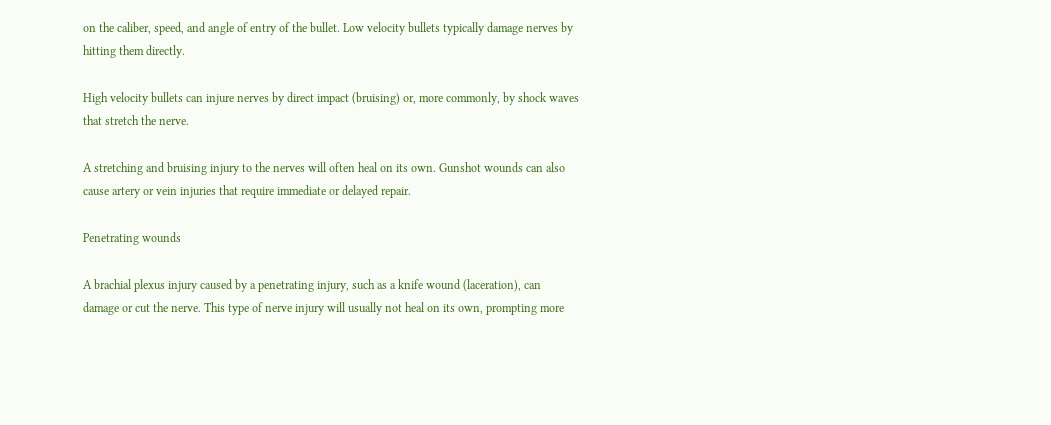on the caliber, speed, and angle of entry of the bullet. Low velocity bullets typically damage nerves by hitting them directly.

High velocity bullets can injure nerves by direct impact (bruising) or, more commonly, by shock waves that stretch the nerve.

A stretching and bruising injury to the nerves will often heal on its own. Gunshot wounds can also cause artery or vein injuries that require immediate or delayed repair.

Penetrating wounds

A brachial plexus injury caused by a penetrating injury, such as a knife wound (laceration), can damage or cut the nerve. This type of nerve injury will usually not heal on its own, prompting more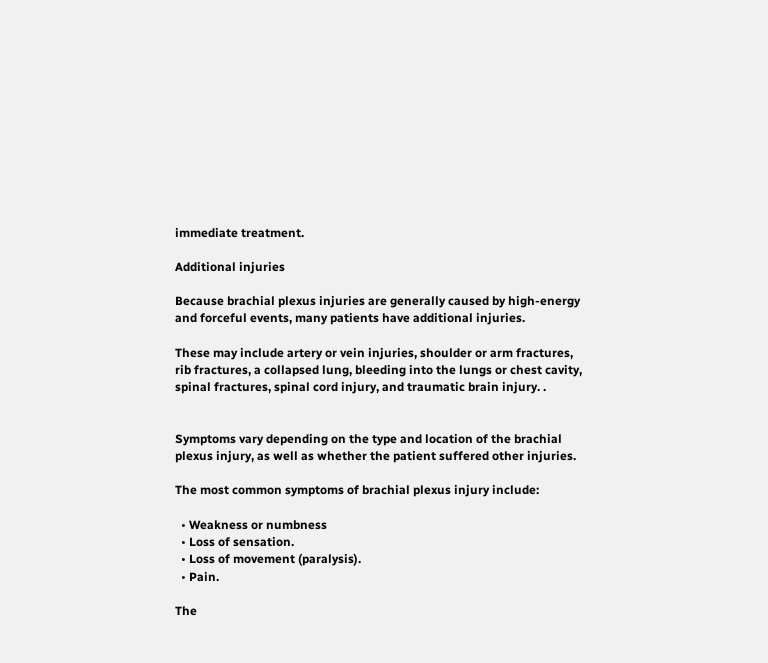immediate treatment.

Additional injuries

Because brachial plexus injuries are generally caused by high-energy and forceful events, many patients have additional injuries.

These may include artery or vein injuries, shoulder or arm fractures, rib fractures, a collapsed lung, bleeding into the lungs or chest cavity, spinal fractures, spinal cord injury, and traumatic brain injury. .


Symptoms vary depending on the type and location of the brachial plexus injury, as well as whether the patient suffered other injuries.

The most common symptoms of brachial plexus injury include:

  • Weakness or numbness
  • Loss of sensation.
  • Loss of movement (paralysis).
  • Pain.

The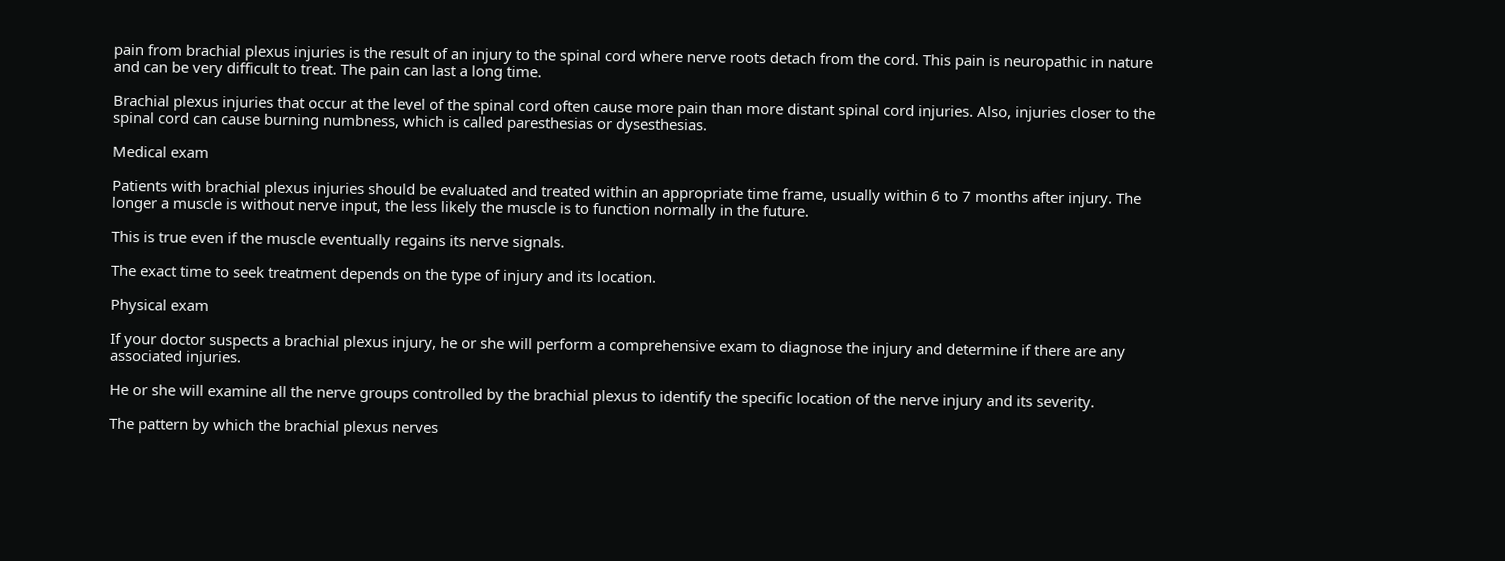pain from brachial plexus injuries is the result of an injury to the spinal cord where nerve roots detach from the cord. This pain is neuropathic in nature and can be very difficult to treat. The pain can last a long time.

Brachial plexus injuries that occur at the level of the spinal cord often cause more pain than more distant spinal cord injuries. Also, injuries closer to the spinal cord can cause burning numbness, which is called paresthesias or dysesthesias.

Medical exam

Patients with brachial plexus injuries should be evaluated and treated within an appropriate time frame, usually within 6 to 7 months after injury. The longer a muscle is without nerve input, the less likely the muscle is to function normally in the future.

This is true even if the muscle eventually regains its nerve signals.

The exact time to seek treatment depends on the type of injury and its location.

Physical exam

If your doctor suspects a brachial plexus injury, he or she will perform a comprehensive exam to diagnose the injury and determine if there are any associated injuries.

He or she will examine all the nerve groups controlled by the brachial plexus to identify the specific location of the nerve injury and its severity.

The pattern by which the brachial plexus nerves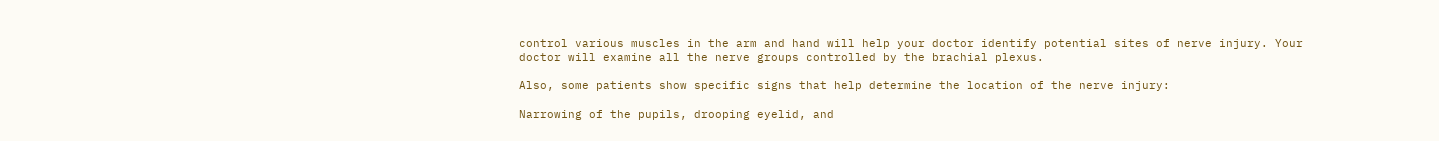control various muscles in the arm and hand will help your doctor identify potential sites of nerve injury. Your doctor will examine all the nerve groups controlled by the brachial plexus.

Also, some patients show specific signs that help determine the location of the nerve injury:

Narrowing of the pupils, drooping eyelid, and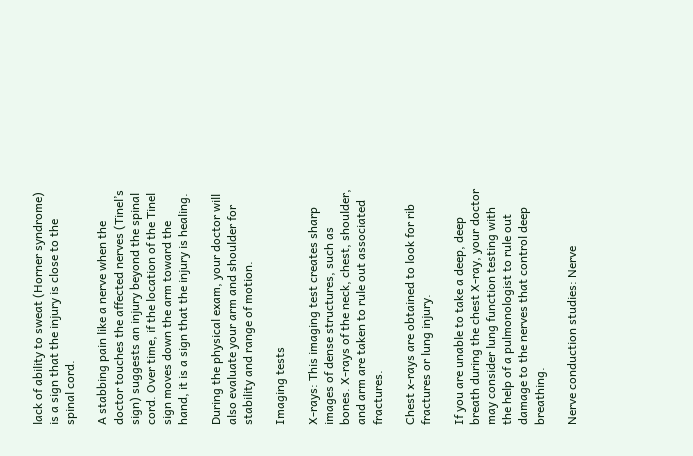lack of ability to sweat (Horner syndrome) is a sign that the injury is close to the spinal cord.

A stabbing pain like a nerve when the doctor touches the affected nerves (Tinel’s sign) suggests an injury beyond the spinal cord. Over time, if the location of the Tinel sign moves down the arm toward the hand, it is a sign that the injury is healing.

During the physical exam, your doctor will also evaluate your arm and shoulder for stability and range of motion.

Imaging tests

X-rays: This imaging test creates sharp images of dense structures, such as bones. X-rays of the neck, chest, shoulder, and arm are taken to rule out associated fractures.

Chest x-rays are obtained to look for rib fractures or lung injury.

If you are unable to take a deep, deep breath during the chest X-ray, your doctor may consider lung function testing with the help of a pulmonologist to rule out damage to the nerves that control deep breathing.

Nerve conduction studies: Nerve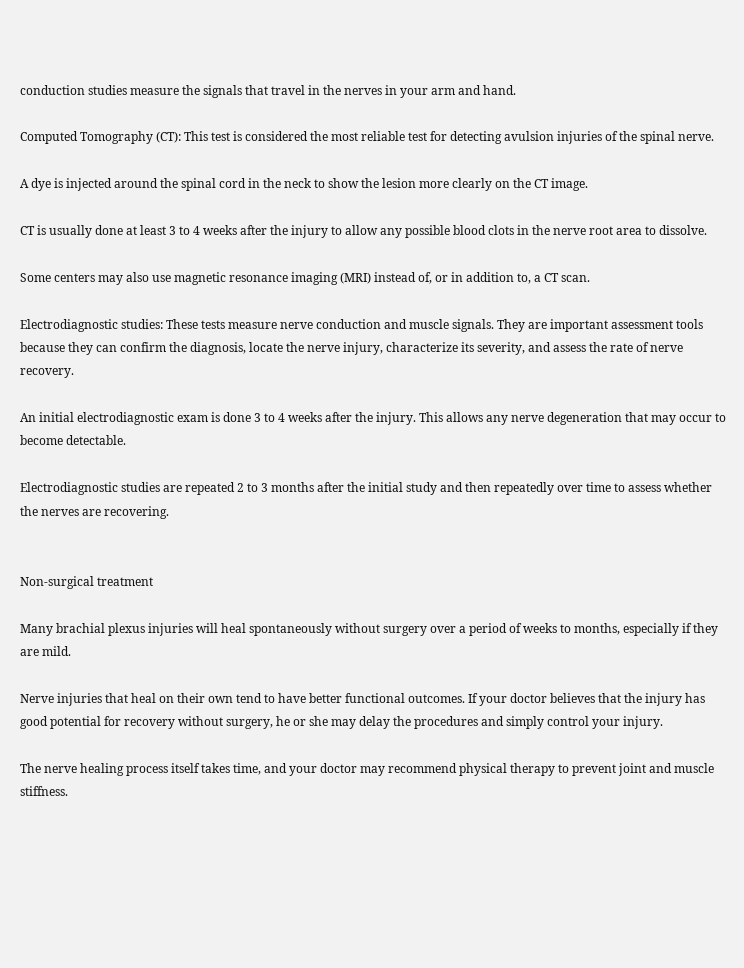conduction studies measure the signals that travel in the nerves in your arm and hand.

Computed Tomography (CT): This test is considered the most reliable test for detecting avulsion injuries of the spinal nerve.

A dye is injected around the spinal cord in the neck to show the lesion more clearly on the CT image.

CT is usually done at least 3 to 4 weeks after the injury to allow any possible blood clots in the nerve root area to dissolve.

Some centers may also use magnetic resonance imaging (MRI) instead of, or in addition to, a CT scan.

Electrodiagnostic studies: These tests measure nerve conduction and muscle signals. They are important assessment tools because they can confirm the diagnosis, locate the nerve injury, characterize its severity, and assess the rate of nerve recovery.

An initial electrodiagnostic exam is done 3 to 4 weeks after the injury. This allows any nerve degeneration that may occur to become detectable.

Electrodiagnostic studies are repeated 2 to 3 months after the initial study and then repeatedly over time to assess whether the nerves are recovering.


Non-surgical treatment

Many brachial plexus injuries will heal spontaneously without surgery over a period of weeks to months, especially if they are mild.

Nerve injuries that heal on their own tend to have better functional outcomes. If your doctor believes that the injury has good potential for recovery without surgery, he or she may delay the procedures and simply control your injury.

The nerve healing process itself takes time, and your doctor may recommend physical therapy to prevent joint and muscle stiffness.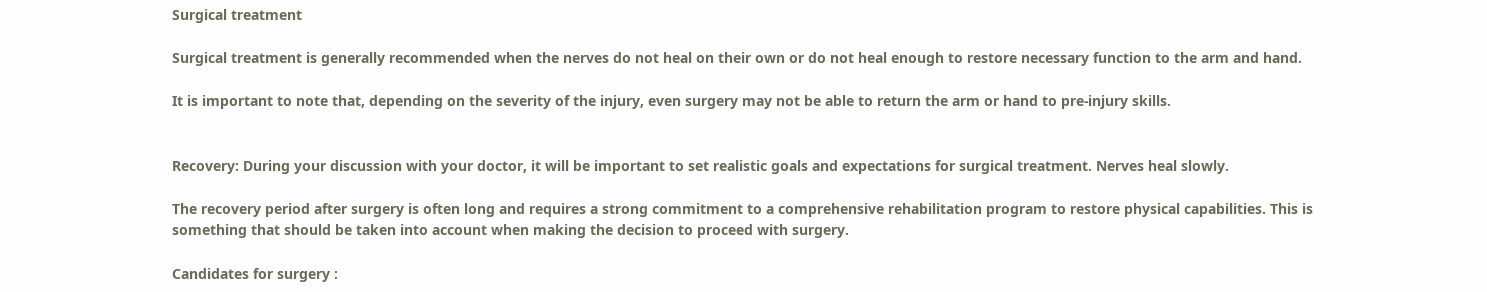Surgical treatment

Surgical treatment is generally recommended when the nerves do not heal on their own or do not heal enough to restore necessary function to the arm and hand.

It is important to note that, depending on the severity of the injury, even surgery may not be able to return the arm or hand to pre-injury skills.


Recovery: During your discussion with your doctor, it will be important to set realistic goals and expectations for surgical treatment. Nerves heal slowly.

The recovery period after surgery is often long and requires a strong commitment to a comprehensive rehabilitation program to restore physical capabilities. This is something that should be taken into account when making the decision to proceed with surgery.

Candidates for surgery :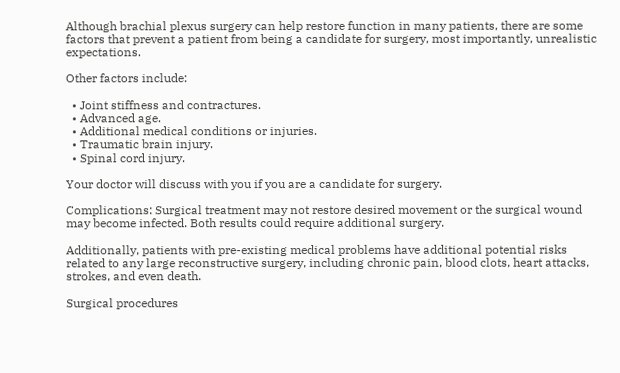Although brachial plexus surgery can help restore function in many patients, there are some factors that prevent a patient from being a candidate for surgery, most importantly, unrealistic expectations.

Other factors include:

  • Joint stiffness and contractures.
  • Advanced age.
  • Additional medical conditions or injuries.
  • Traumatic brain injury.
  • Spinal cord injury.

Your doctor will discuss with you if you are a candidate for surgery.

Complications: Surgical treatment may not restore desired movement or the surgical wound may become infected. Both results could require additional surgery.

Additionally, patients with pre-existing medical problems have additional potential risks related to any large reconstructive surgery, including chronic pain, blood clots, heart attacks, strokes, and even death.

Surgical procedures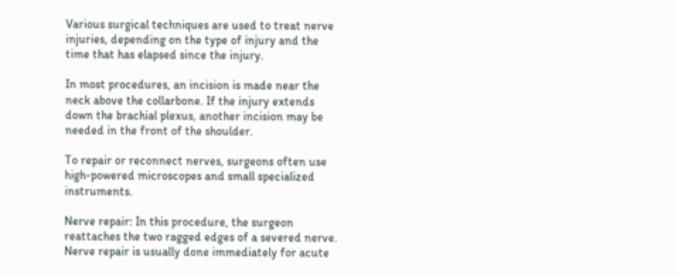Various surgical techniques are used to treat nerve injuries, depending on the type of injury and the time that has elapsed since the injury.

In most procedures, an incision is made near the neck above the collarbone. If the injury extends down the brachial plexus, another incision may be needed in the front of the shoulder.

To repair or reconnect nerves, surgeons often use high-powered microscopes and small specialized instruments.

Nerve repair: In this procedure, the surgeon reattaches the two ragged edges of a severed nerve. Nerve repair is usually done immediately for acute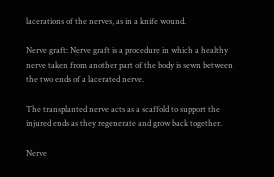lacerations of the nerves, as in a knife wound.

Nerve graft: Nerve graft is a procedure in which a healthy nerve taken from another part of the body is sewn between the two ends of a lacerated nerve.

The transplanted nerve acts as a scaffold to support the injured ends as they regenerate and grow back together.

Nerve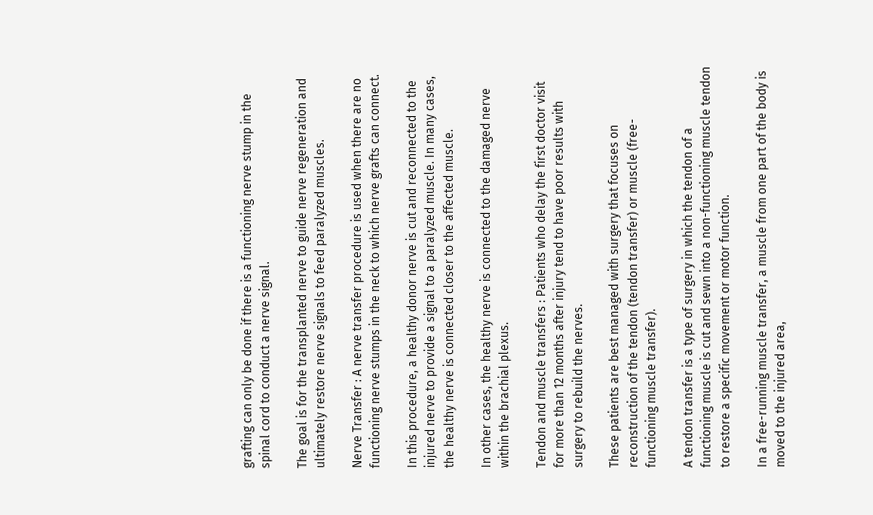grafting can only be done if there is a functioning nerve stump in the spinal cord to conduct a nerve signal.

The goal is for the transplanted nerve to guide nerve regeneration and ultimately restore nerve signals to feed paralyzed muscles.

Nerve Transfer : A nerve transfer procedure is used when there are no functioning nerve stumps in the neck to which nerve grafts can connect.

In this procedure, a healthy donor nerve is cut and reconnected to the injured nerve to provide a signal to a paralyzed muscle. In many cases, the healthy nerve is connected closer to the affected muscle.

In other cases, the healthy nerve is connected to the damaged nerve within the brachial plexus.

Tendon and muscle transfers : Patients who delay the first doctor visit for more than 12 months after injury tend to have poor results with surgery to rebuild the nerves.

These patients are best managed with surgery that focuses on reconstruction of the tendon (tendon transfer) or muscle (free-functioning muscle transfer).

A tendon transfer is a type of surgery in which the tendon of a functioning muscle is cut and sewn into a non-functioning muscle tendon to restore a specific movement or motor function.

In a free-running muscle transfer, a muscle from one part of the body is moved to the injured area,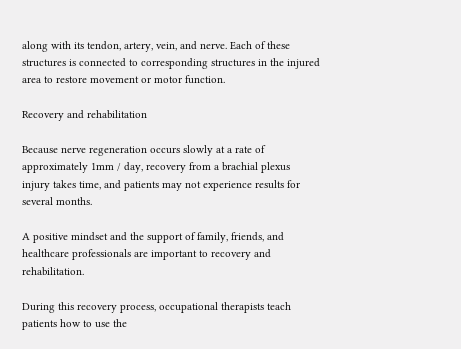along with its tendon, artery, vein, and nerve. Each of these structures is connected to corresponding structures in the injured area to restore movement or motor function.

Recovery and rehabilitation

Because nerve regeneration occurs slowly at a rate of approximately 1mm / day, recovery from a brachial plexus injury takes time, and patients may not experience results for several months.

A positive mindset and the support of family, friends, and healthcare professionals are important to recovery and rehabilitation.

During this recovery process, occupational therapists teach patients how to use the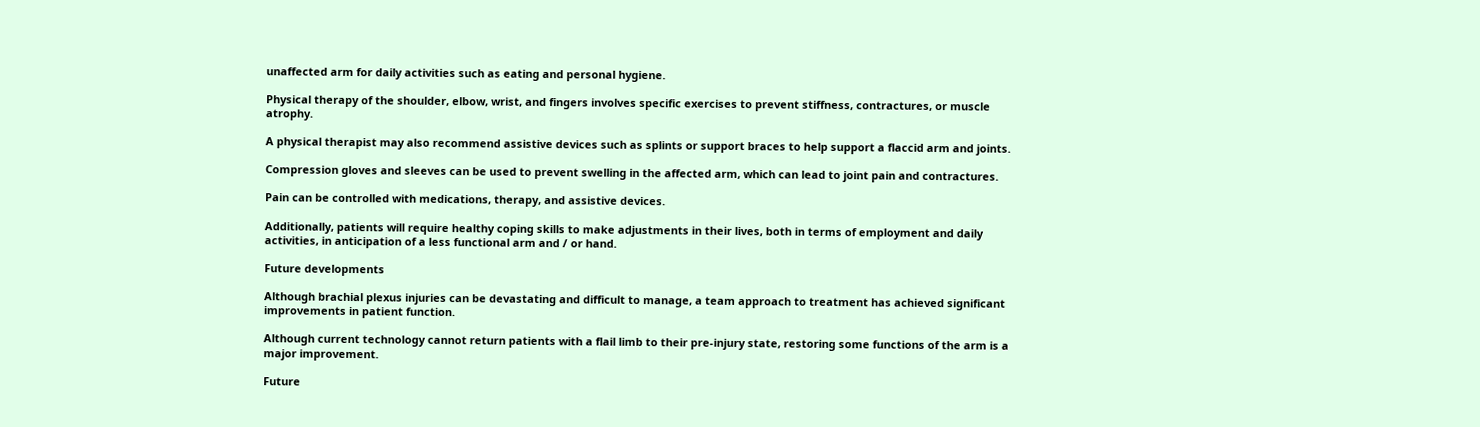unaffected arm for daily activities such as eating and personal hygiene.

Physical therapy of the shoulder, elbow, wrist, and fingers involves specific exercises to prevent stiffness, contractures, or muscle atrophy.

A physical therapist may also recommend assistive devices such as splints or support braces to help support a flaccid arm and joints.

Compression gloves and sleeves can be used to prevent swelling in the affected arm, which can lead to joint pain and contractures.

Pain can be controlled with medications, therapy, and assistive devices.

Additionally, patients will require healthy coping skills to make adjustments in their lives, both in terms of employment and daily activities, in anticipation of a less functional arm and / or hand.

Future developments

Although brachial plexus injuries can be devastating and difficult to manage, a team approach to treatment has achieved significant improvements in patient function.

Although current technology cannot return patients with a flail limb to their pre-injury state, restoring some functions of the arm is a major improvement.

Future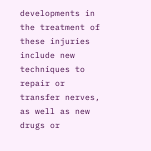developments in the treatment of these injuries include new techniques to repair or transfer nerves, as well as new drugs or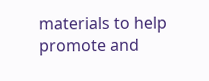materials to help promote and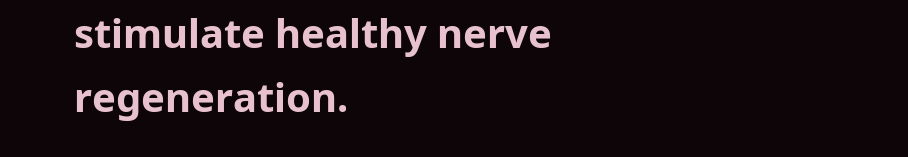stimulate healthy nerve regeneration.